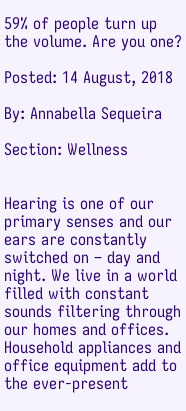59% of people turn up the volume. Are you one?

Posted: 14 August, 2018

By: Annabella Sequeira

Section: Wellness


Hearing is one of our primary senses and our ears are constantly switched on – day and night. We live in a world filled with constant sounds filtering through our homes and offices. Household appliances and office equipment add to the ever-present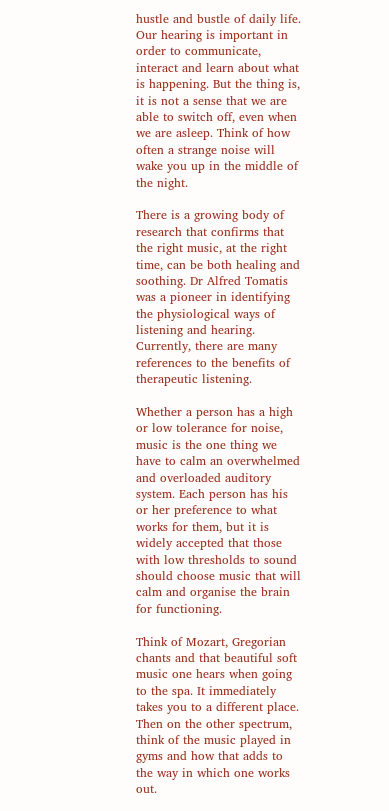hustle and bustle of daily life. Our hearing is important in order to communicate, interact and learn about what is happening. But the thing is, it is not a sense that we are able to switch off, even when we are asleep. Think of how often a strange noise will wake you up in the middle of the night.

There is a growing body of research that confirms that the right music, at the right time, can be both healing and soothing. Dr Alfred Tomatis was a pioneer in identifying the physiological ways of listening and hearing. Currently, there are many references to the benefits of therapeutic listening.

Whether a person has a high or low tolerance for noise, music is the one thing we have to calm an overwhelmed and overloaded auditory system. Each person has his or her preference to what works for them, but it is widely accepted that those with low thresholds to sound should choose music that will calm and organise the brain for functioning.

Think of Mozart, Gregorian chants and that beautiful soft music one hears when going to the spa. It immediately takes you to a different place. Then on the other spectrum, think of the music played in gyms and how that adds to the way in which one works out.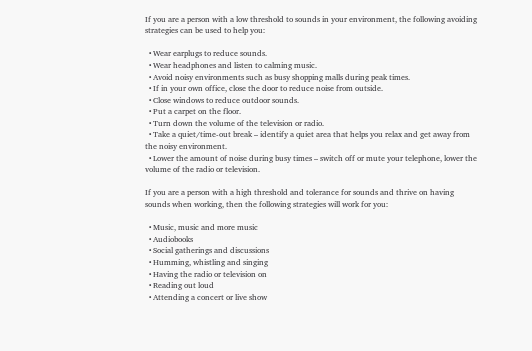If you are a person with a low threshold to sounds in your environment, the following avoiding strategies can be used to help you:

  • Wear earplugs to reduce sounds.
  • Wear headphones and listen to calming music.
  • Avoid noisy environments such as busy shopping malls during peak times.
  • If in your own office, close the door to reduce noise from outside.
  • Close windows to reduce outdoor sounds.
  • Put a carpet on the floor.
  • Turn down the volume of the television or radio.
  • Take a quiet/time-out break – identify a quiet area that helps you relax and get away from the noisy environment.
  • Lower the amount of noise during busy times – switch off or mute your telephone, lower the volume of the radio or television.

If you are a person with a high threshold and tolerance for sounds and thrive on having sounds when working, then the following strategies will work for you:

  • Music, music and more music
  • Audiobooks
  • Social gatherings and discussions
  • Humming, whistling and singing
  • Having the radio or television on
  • Reading out loud
  • Attending a concert or live show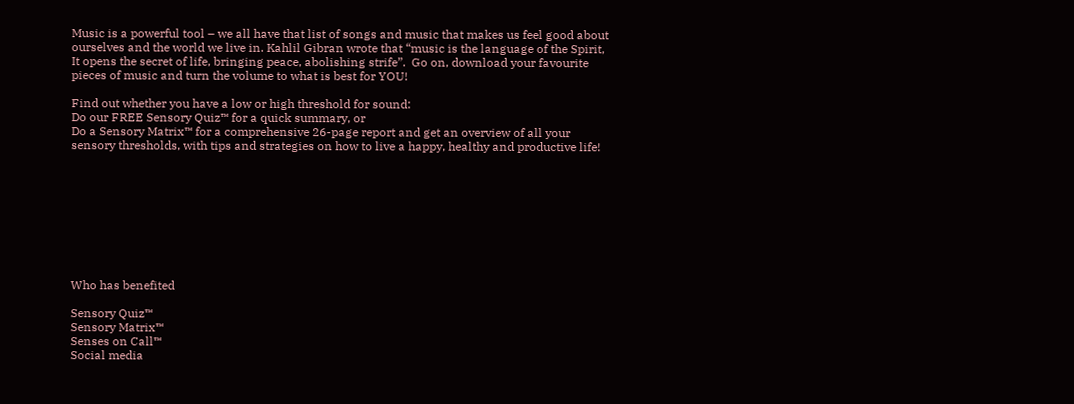Music is a powerful tool – we all have that list of songs and music that makes us feel good about ourselves and the world we live in. Kahlil Gibran wrote that “music is the language of the Spirit, It opens the secret of life, bringing peace, abolishing strife”.  Go on, download your favourite pieces of music and turn the volume to what is best for YOU!

Find out whether you have a low or high threshold for sound:
Do our FREE Sensory Quiz™ for a quick summary, or
Do a Sensory Matrix™ for a comprehensive 26-page report and get an overview of all your sensory thresholds, with tips and strategies on how to live a happy, healthy and productive life!









Who has benefited

Sensory Quiz™
Sensory Matrix™
Senses on Call™
Social media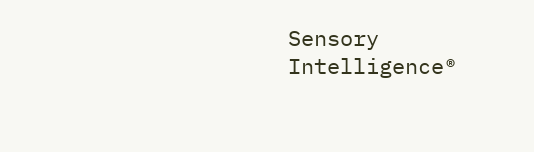Sensory Intelligence®